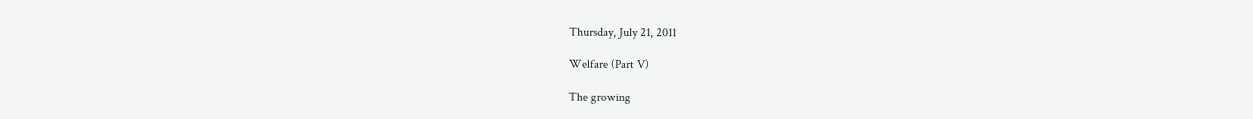Thursday, July 21, 2011

Welfare (Part V)

The growing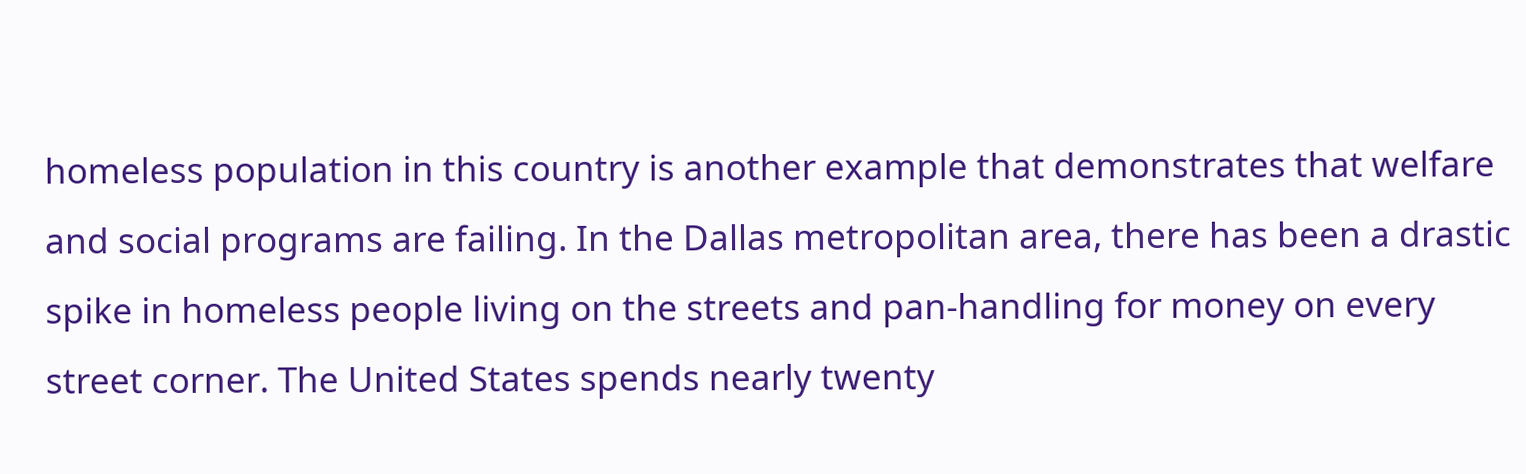homeless population in this country is another example that demonstrates that welfare and social programs are failing. In the Dallas metropolitan area, there has been a drastic spike in homeless people living on the streets and pan-handling for money on every street corner. The United States spends nearly twenty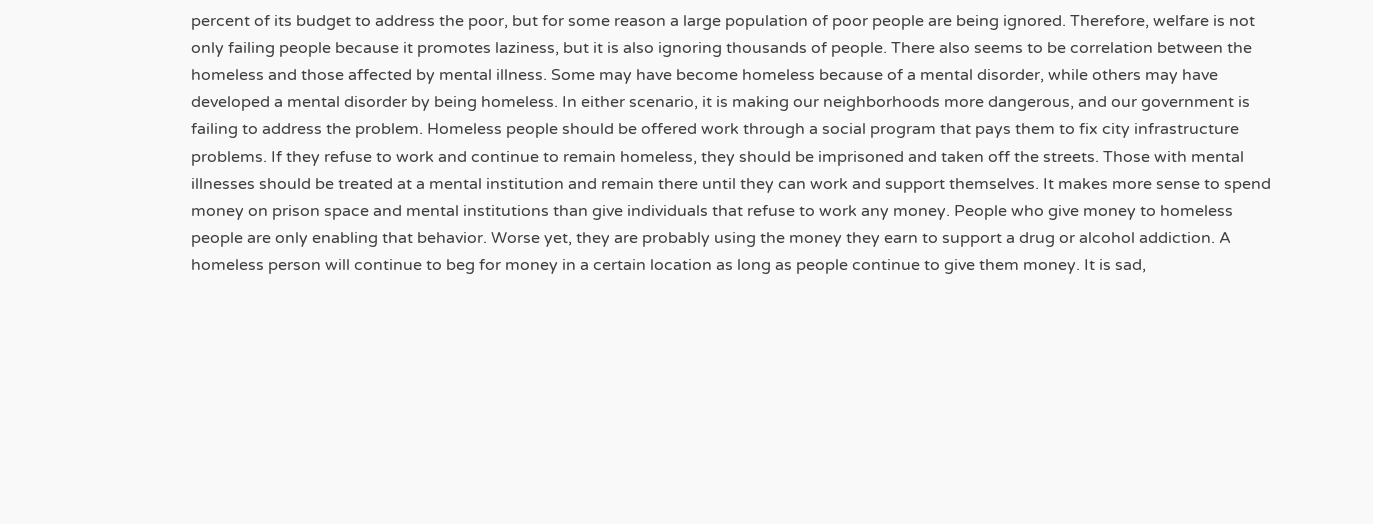percent of its budget to address the poor, but for some reason a large population of poor people are being ignored. Therefore, welfare is not only failing people because it promotes laziness, but it is also ignoring thousands of people. There also seems to be correlation between the homeless and those affected by mental illness. Some may have become homeless because of a mental disorder, while others may have developed a mental disorder by being homeless. In either scenario, it is making our neighborhoods more dangerous, and our government is failing to address the problem. Homeless people should be offered work through a social program that pays them to fix city infrastructure problems. If they refuse to work and continue to remain homeless, they should be imprisoned and taken off the streets. Those with mental illnesses should be treated at a mental institution and remain there until they can work and support themselves. It makes more sense to spend money on prison space and mental institutions than give individuals that refuse to work any money. People who give money to homeless people are only enabling that behavior. Worse yet, they are probably using the money they earn to support a drug or alcohol addiction. A homeless person will continue to beg for money in a certain location as long as people continue to give them money. It is sad,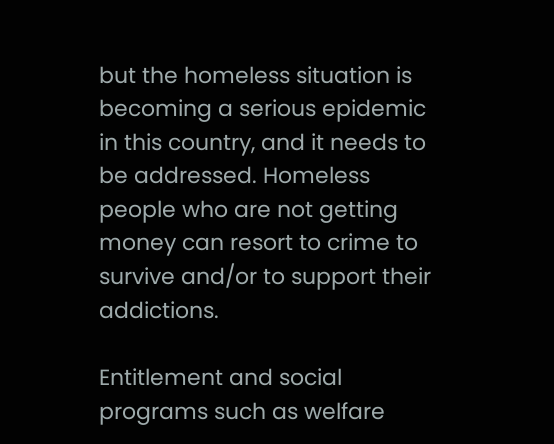but the homeless situation is becoming a serious epidemic in this country, and it needs to be addressed. Homeless people who are not getting money can resort to crime to survive and/or to support their addictions.

Entitlement and social programs such as welfare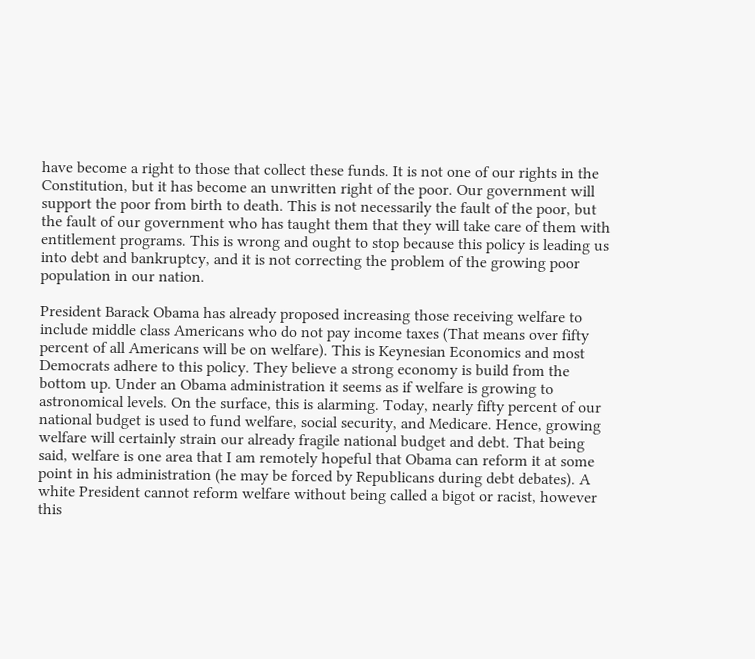have become a right to those that collect these funds. It is not one of our rights in the Constitution, but it has become an unwritten right of the poor. Our government will support the poor from birth to death. This is not necessarily the fault of the poor, but the fault of our government who has taught them that they will take care of them with entitlement programs. This is wrong and ought to stop because this policy is leading us into debt and bankruptcy, and it is not correcting the problem of the growing poor population in our nation.

President Barack Obama has already proposed increasing those receiving welfare to include middle class Americans who do not pay income taxes (That means over fifty percent of all Americans will be on welfare). This is Keynesian Economics and most Democrats adhere to this policy. They believe a strong economy is build from the bottom up. Under an Obama administration it seems as if welfare is growing to astronomical levels. On the surface, this is alarming. Today, nearly fifty percent of our national budget is used to fund welfare, social security, and Medicare. Hence, growing welfare will certainly strain our already fragile national budget and debt. That being said, welfare is one area that I am remotely hopeful that Obama can reform it at some point in his administration (he may be forced by Republicans during debt debates). A white President cannot reform welfare without being called a bigot or racist, however this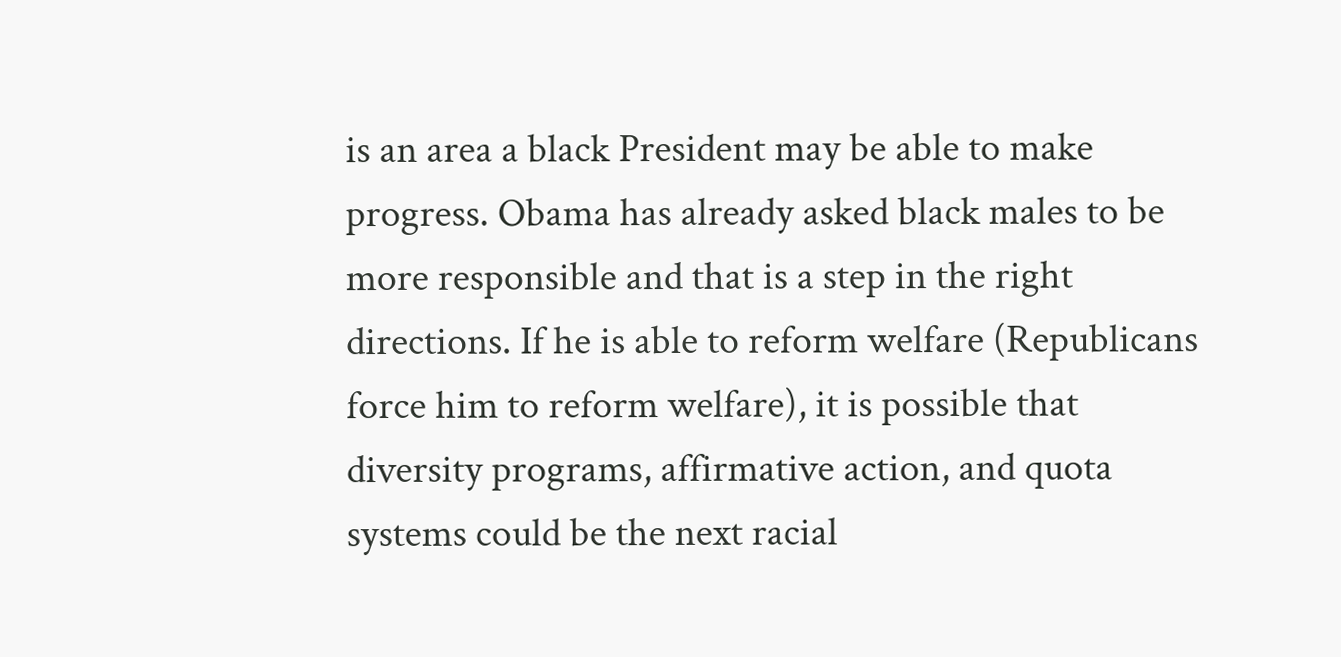is an area a black President may be able to make progress. Obama has already asked black males to be more responsible and that is a step in the right directions. If he is able to reform welfare (Republicans force him to reform welfare), it is possible that diversity programs, affirmative action, and quota systems could be the next racial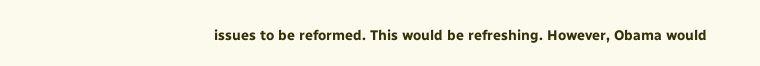issues to be reformed. This would be refreshing. However, Obama would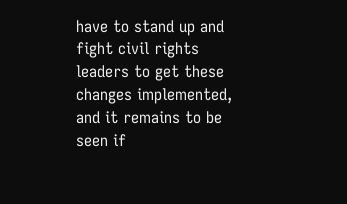have to stand up and fight civil rights leaders to get these changes implemented, and it remains to be seen if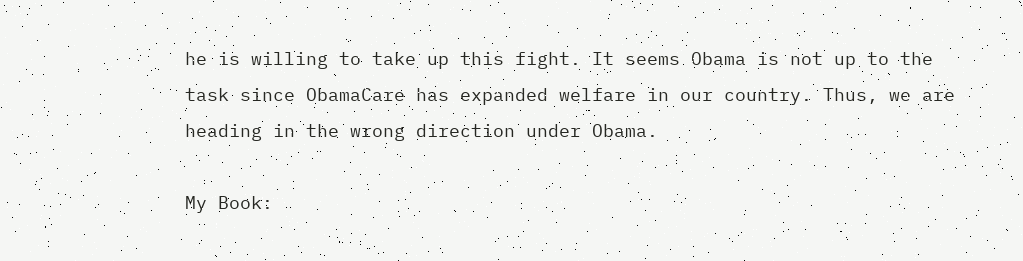he is willing to take up this fight. It seems Obama is not up to the task since ObamaCare has expanded welfare in our country. Thus, we are heading in the wrong direction under Obama.

My Book: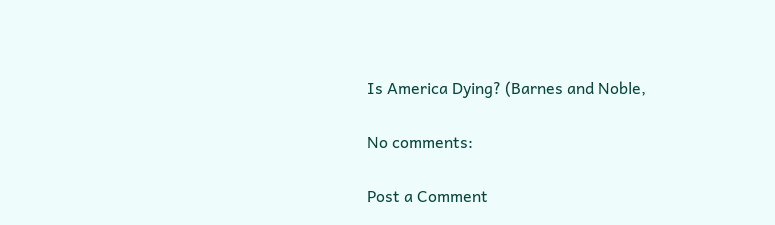Is America Dying? (Barnes and Noble,

No comments:

Post a Comment